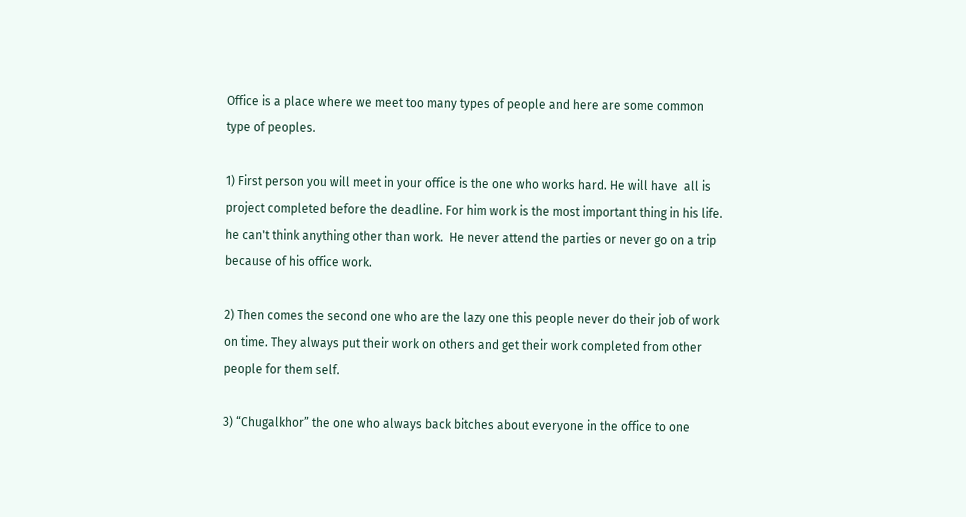Office is a place where we meet too many types of people and here are some common type of peoples.

1) First person you will meet in your office is the one who works hard. He will have  all is project completed before the deadline. For him work is the most important thing in his life. he can't think anything other than work.  He never attend the parties or never go on a trip because of his office work.

2) Then comes the second one who are the lazy one this people never do their job of work on time. They always put their work on others and get their work completed from other people for them self.

3) “Chugalkhor” the one who always back bitches about everyone in the office to one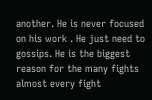another. He is never focused on his work . He just need to gossips. He is the biggest reason for the many fights almost every fight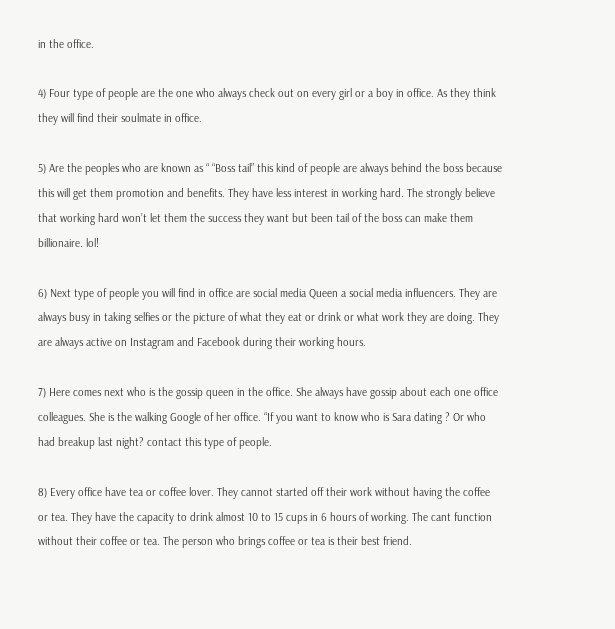in the office.

4) Four type of people are the one who always check out on every girl or a boy in office. As they think they will find their soulmate in office.

5) Are the peoples who are known as “ “Boss tail” this kind of people are always behind the boss because this will get them promotion and benefits. They have less interest in working hard. The strongly believe that working hard won’t let them the success they want but been tail of the boss can make them billionaire. lol!

6) Next type of people you will find in office are social media Queen a social media influencers. They are always busy in taking selfies or the picture of what they eat or drink or what work they are doing. They are always active on Instagram and Facebook during their working hours.

7) Here comes next who is the gossip queen in the office. She always have gossip about each one office colleagues. She is the walking Google of her office. “If you want to know who is Sara dating ? Or who had breakup last night? contact this type of people.

8) Every office have tea or coffee lover. They cannot started off their work without having the coffee or tea. They have the capacity to drink almost 10 to 15 cups in 6 hours of working. The cant function without their coffee or tea. The person who brings coffee or tea is their best friend.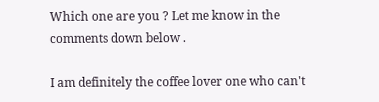Which one are you ? Let me know in the comments down below .

I am definitely the coffee lover one who can't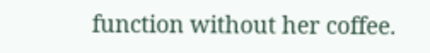function without her coffee.